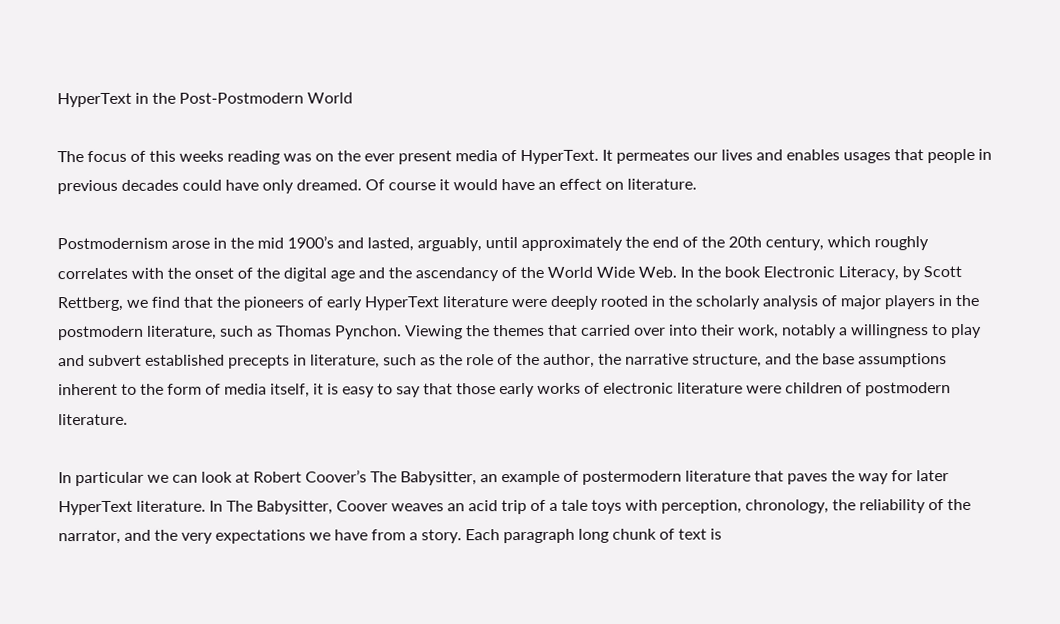HyperText in the Post-Postmodern World

The focus of this weeks reading was on the ever present media of HyperText. It permeates our lives and enables usages that people in previous decades could have only dreamed. Of course it would have an effect on literature.

Postmodernism arose in the mid 1900’s and lasted, arguably, until approximately the end of the 20th century, which roughly correlates with the onset of the digital age and the ascendancy of the World Wide Web. In the book Electronic Literacy, by Scott Rettberg, we find that the pioneers of early HyperText literature were deeply rooted in the scholarly analysis of major players in the postmodern literature, such as Thomas Pynchon. Viewing the themes that carried over into their work, notably a willingness to play and subvert established precepts in literature, such as the role of the author, the narrative structure, and the base assumptions inherent to the form of media itself, it is easy to say that those early works of electronic literature were children of postmodern literature.

In particular we can look at Robert Coover’s The Babysitter, an example of postermodern literature that paves the way for later HyperText literature. In The Babysitter, Coover weaves an acid trip of a tale toys with perception, chronology, the reliability of the narrator, and the very expectations we have from a story. Each paragraph long chunk of text is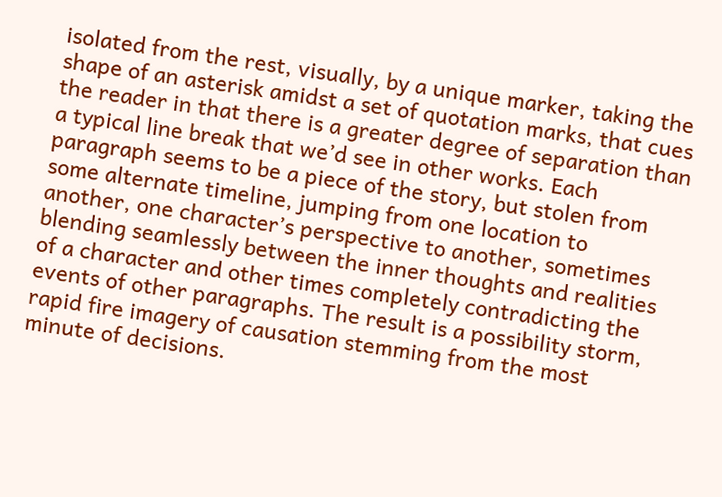isolated from the rest, visually, by a unique marker, taking the shape of an asterisk amidst a set of quotation marks, that cues the reader in that there is a greater degree of separation than a typical line break that we’d see in other works. Each paragraph seems to be a piece of the story, but stolen from some alternate timeline, jumping from one location to another, one character’s perspective to another, sometimes blending seamlessly between the inner thoughts and realities of a character and other times completely contradicting the events of other paragraphs. The result is a possibility storm, rapid fire imagery of causation stemming from the most minute of decisions.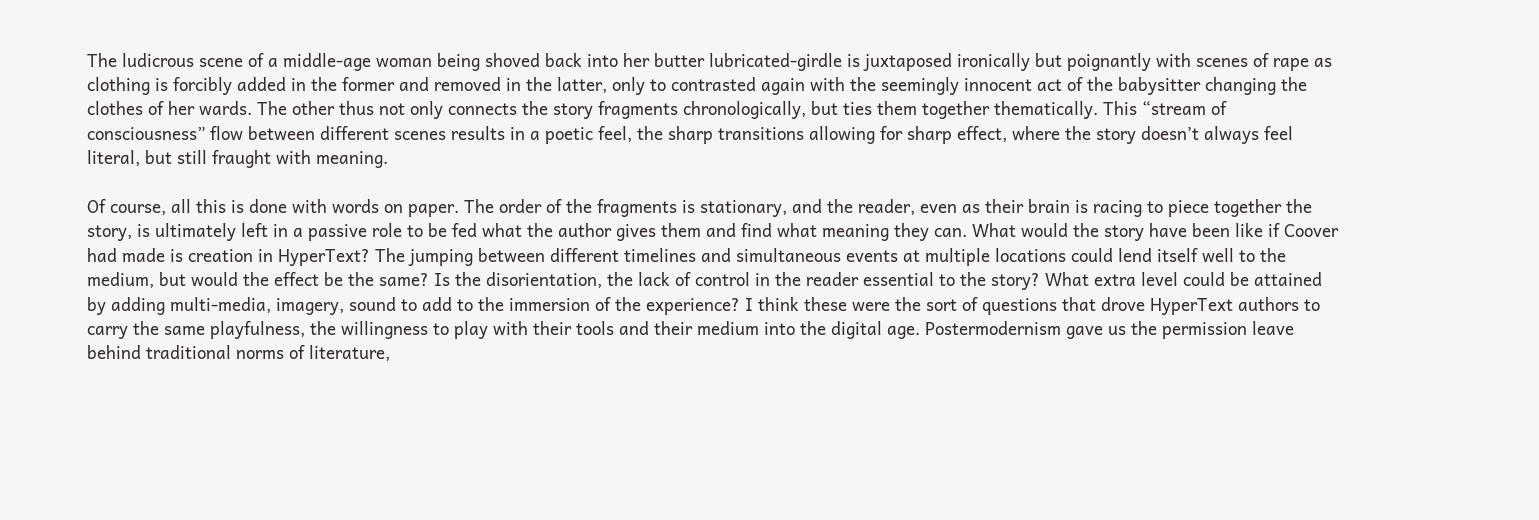The ludicrous scene of a middle-age woman being shoved back into her butter lubricated-girdle is juxtaposed ironically but poignantly with scenes of rape as clothing is forcibly added in the former and removed in the latter, only to contrasted again with the seemingly innocent act of the babysitter changing the clothes of her wards. The other thus not only connects the story fragments chronologically, but ties them together thematically. This “stream of consciousness” flow between different scenes results in a poetic feel, the sharp transitions allowing for sharp effect, where the story doesn’t always feel literal, but still fraught with meaning.

Of course, all this is done with words on paper. The order of the fragments is stationary, and the reader, even as their brain is racing to piece together the story, is ultimately left in a passive role to be fed what the author gives them and find what meaning they can. What would the story have been like if Coover had made is creation in HyperText? The jumping between different timelines and simultaneous events at multiple locations could lend itself well to the medium, but would the effect be the same? Is the disorientation, the lack of control in the reader essential to the story? What extra level could be attained by adding multi-media, imagery, sound to add to the immersion of the experience? I think these were the sort of questions that drove HyperText authors to carry the same playfulness, the willingness to play with their tools and their medium into the digital age. Postermodernism gave us the permission leave behind traditional norms of literature,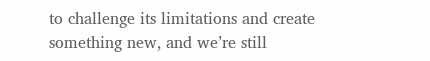to challenge its limitations and create something new, and we’re still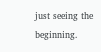just seeing the beginning.